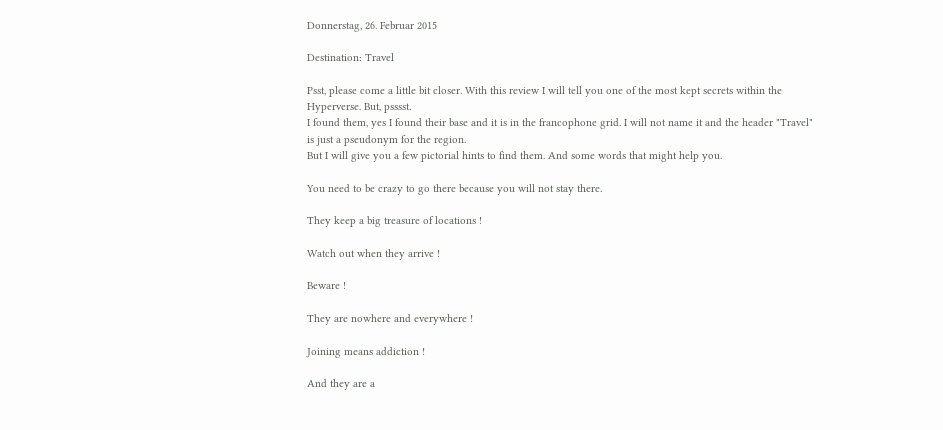Donnerstag, 26. Februar 2015

Destination: Travel

Psst, please come a little bit closer. With this review I will tell you one of the most kept secrets within the Hyperverse. But, psssst.
I found them, yes I found their base and it is in the francophone grid. I will not name it and the header "Travel" is just a pseudonym for the region.
But I will give you a few pictorial hints to find them. And some words that might help you.

You need to be crazy to go there because you will not stay there.

They keep a big treasure of locations !

Watch out when they arrive !

Beware !

They are nowhere and everywhere !

Joining means addiction !

And they are a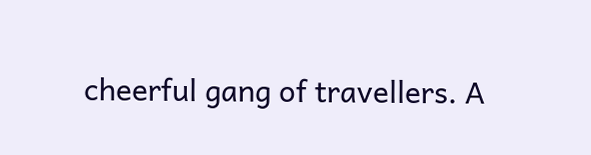cheerful gang of travellers. A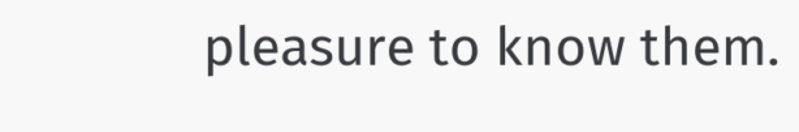pleasure to know them.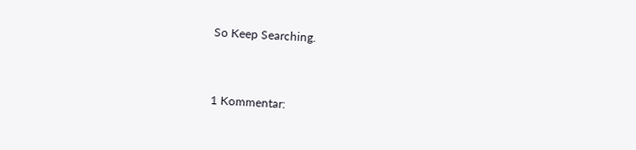So Keep Searching.


1 Kommentar: